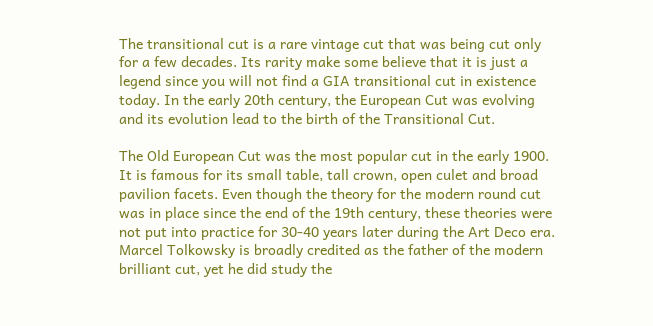The transitional cut is a rare vintage cut that was being cut only for a few decades. Its rarity make some believe that it is just a legend since you will not find a GIA transitional cut in existence today. In the early 20th century, the European Cut was evolving and its evolution lead to the birth of the Transitional Cut.

The Old European Cut was the most popular cut in the early 1900. It is famous for its small table, tall crown, open culet and broad pavilion facets. Even though the theory for the modern round cut was in place since the end of the 19th century, these theories were not put into practice for 30-40 years later during the Art Deco era. Marcel Tolkowsky is broadly credited as the father of the modern brilliant cut, yet he did study the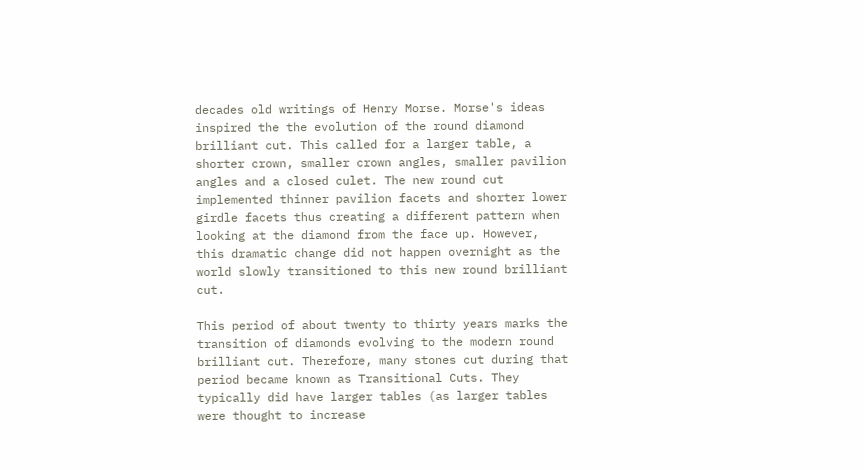decades old writings of Henry Morse. Morse's ideas inspired the the evolution of the round diamond brilliant cut. This called for a larger table, a shorter crown, smaller crown angles, smaller pavilion angles and a closed culet. The new round cut implemented thinner pavilion facets and shorter lower girdle facets thus creating a different pattern when looking at the diamond from the face up. However, this dramatic change did not happen overnight as the world slowly transitioned to this new round brilliant cut.

This period of about twenty to thirty years marks the transition of diamonds evolving to the modern round brilliant cut. Therefore, many stones cut during that period became known as Transitional Cuts. They typically did have larger tables (as larger tables were thought to increase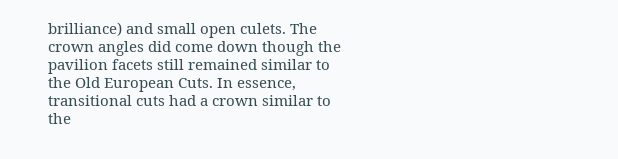brilliance) and small open culets. The crown angles did come down though the pavilion facets still remained similar to the Old European Cuts. In essence, transitional cuts had a crown similar to the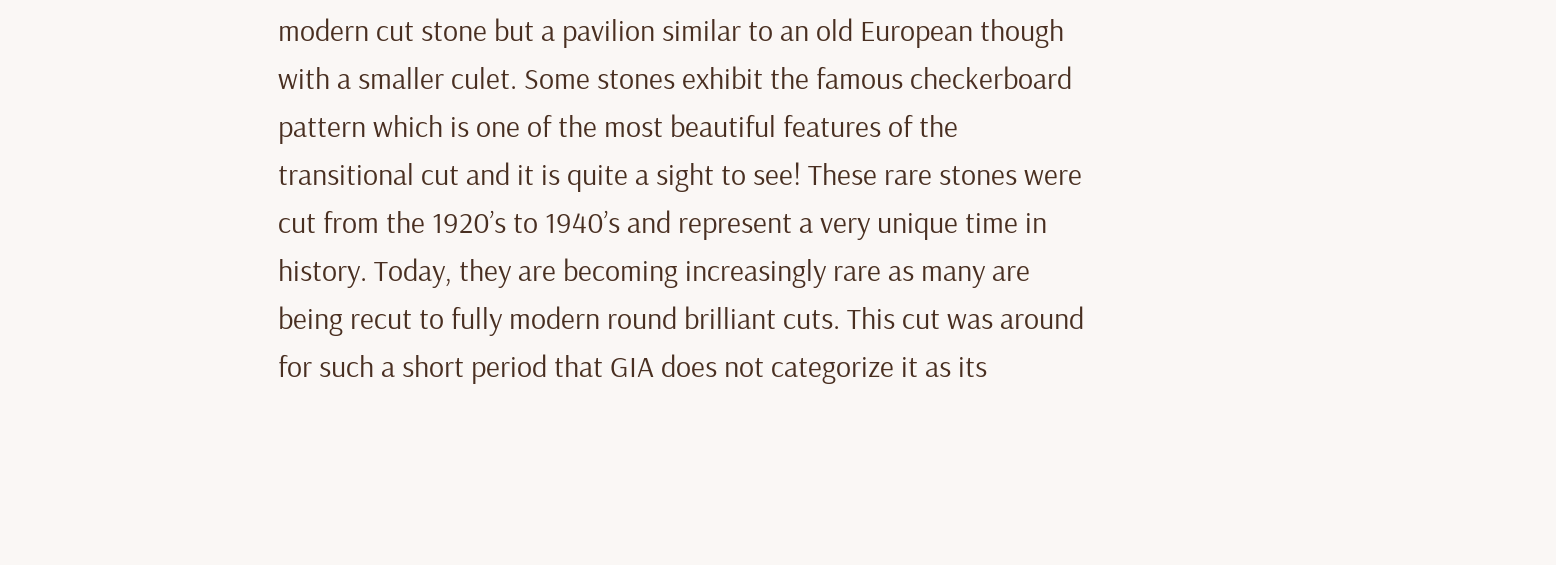modern cut stone but a pavilion similar to an old European though with a smaller culet. Some stones exhibit the famous checkerboard pattern which is one of the most beautiful features of the transitional cut and it is quite a sight to see! These rare stones were cut from the 1920’s to 1940’s and represent a very unique time in history. Today, they are becoming increasingly rare as many are being recut to fully modern round brilliant cuts. This cut was around for such a short period that GIA does not categorize it as its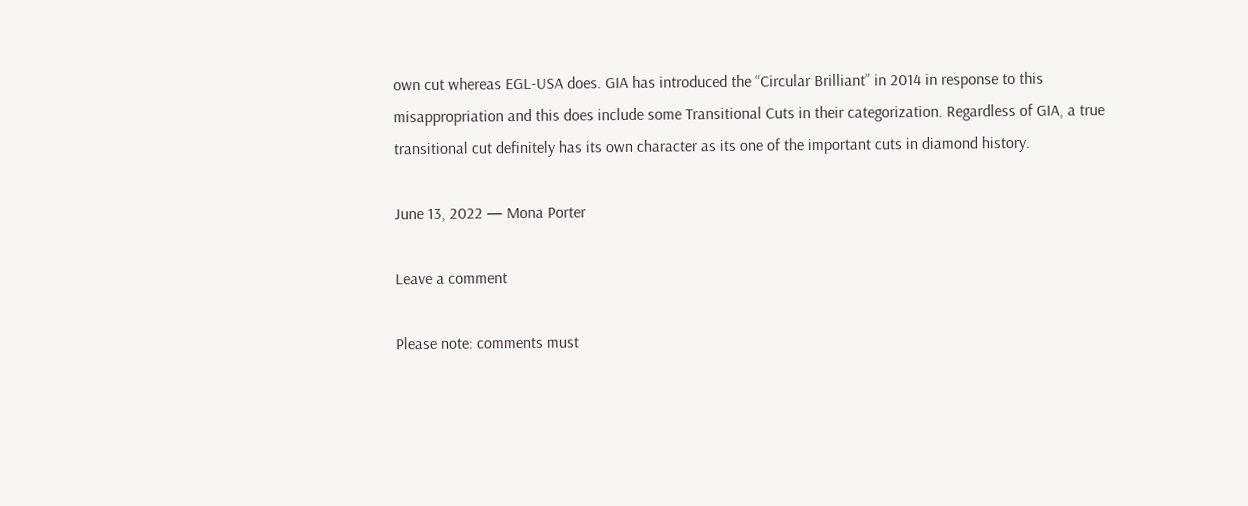own cut whereas EGL-USA does. GIA has introduced the “Circular Brilliant” in 2014 in response to this misappropriation and this does include some Transitional Cuts in their categorization. Regardless of GIA, a true transitional cut definitely has its own character as its one of the important cuts in diamond history.

June 13, 2022 — Mona Porter

Leave a comment

Please note: comments must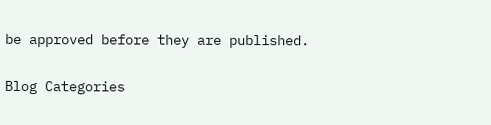be approved before they are published.

Blog Categories